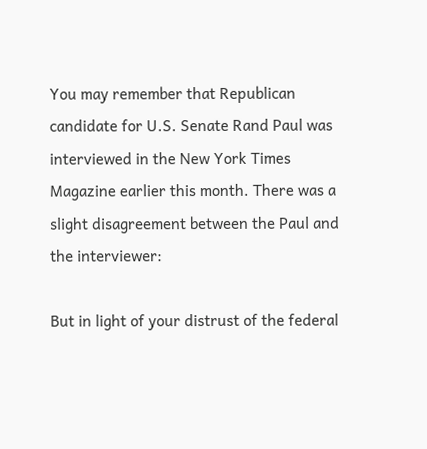You may remember that Republican candidate for U.S. Senate Rand Paul was interviewed in the New York Times Magazine earlier this month. There was a slight disagreement between the Paul and the interviewer:

But in light of your distrust of the federal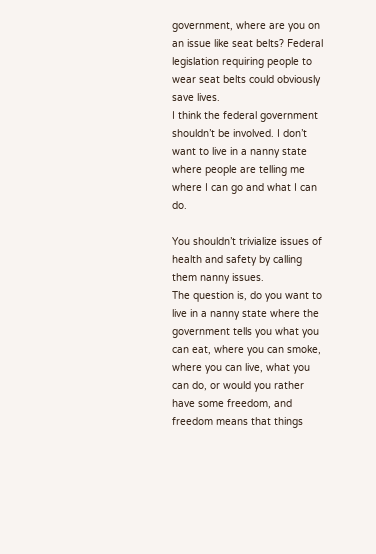government, where are you on an issue like seat belts? Federal legislation requiring people to wear seat belts could obviously save lives.
I think the federal government shouldn’t be involved. I don’t want to live in a nanny state where people are telling me where I can go and what I can do.

You shouldn’t trivialize issues of health and safety by calling them nanny issues.
The question is, do you want to live in a nanny state where the government tells you what you can eat, where you can smoke, where you can live, what you can do, or would you rather have some freedom, and freedom means that things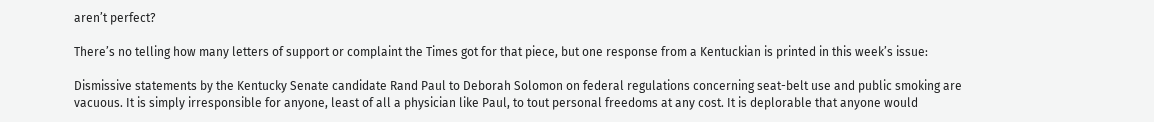aren’t perfect?

There’s no telling how many letters of support or complaint the Times got for that piece, but one response from a Kentuckian is printed in this week’s issue:

Dismissive statements by the Kentucky Senate candidate Rand Paul to Deborah Solomon on federal regulations concerning seat-belt use and public smoking are vacuous. It is simply irresponsible for anyone, least of all a physician like Paul, to tout personal freedoms at any cost. It is deplorable that anyone would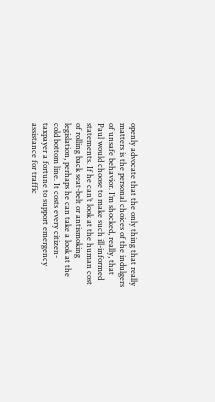openly advocate that the only thing that really matters is the personal choices of the indulgers of unsafe behavior. I’m shocked, really, that Paul would choose to make such ill-informed statements. If he can’t look at the human cost of rolling back seat-belt or antismoking legislation, perhaps he can take a look at the cold bottom line. It costs every citizen-taxpayer a fortune to support emergency assistance for traffic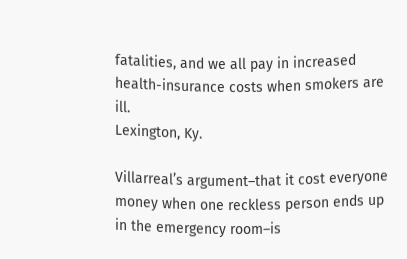fatalities, and we all pay in increased health-insurance costs when smokers are ill.
Lexington, Ky.

Villarreal’s argument–that it cost everyone money when one reckless person ends up in the emergency room–is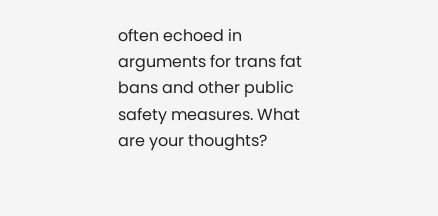often echoed in arguments for trans fat bans and other public safety measures. What are your thoughts?